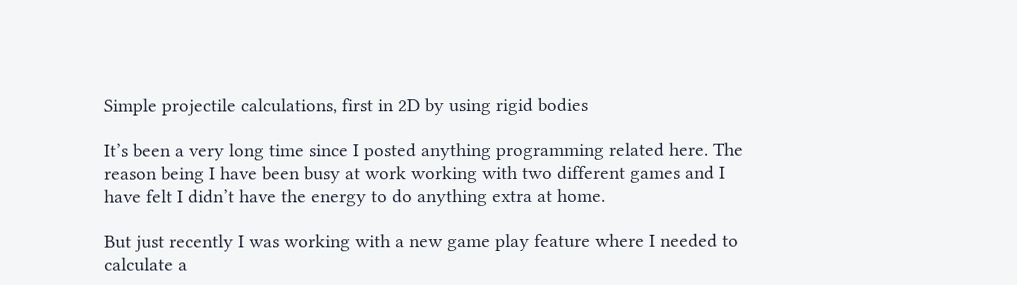Simple projectile calculations, first in 2D by using rigid bodies

It’s been a very long time since I posted anything programming related here. The reason being I have been busy at work working with two different games and I have felt I didn’t have the energy to do anything extra at home.

But just recently I was working with a new game play feature where I needed to calculate a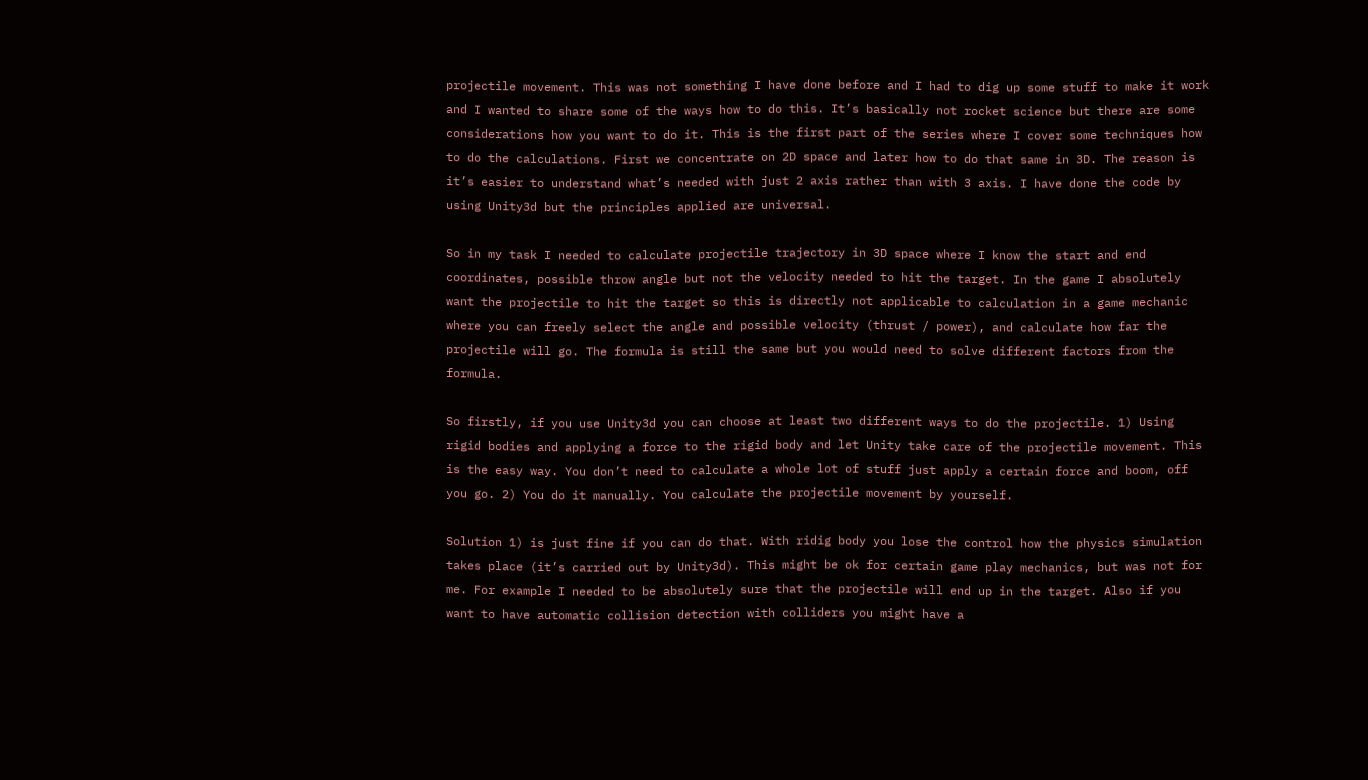projectile movement. This was not something I have done before and I had to dig up some stuff to make it work and I wanted to share some of the ways how to do this. It’s basically not rocket science but there are some considerations how you want to do it. This is the first part of the series where I cover some techniques how to do the calculations. First we concentrate on 2D space and later how to do that same in 3D. The reason is it’s easier to understand what’s needed with just 2 axis rather than with 3 axis. I have done the code by using Unity3d but the principles applied are universal.

So in my task I needed to calculate projectile trajectory in 3D space where I know the start and end coordinates, possible throw angle but not the velocity needed to hit the target. In the game I absolutely want the projectile to hit the target so this is directly not applicable to calculation in a game mechanic where you can freely select the angle and possible velocity (thrust / power), and calculate how far the projectile will go. The formula is still the same but you would need to solve different factors from the formula.

So firstly, if you use Unity3d you can choose at least two different ways to do the projectile. 1) Using rigid bodies and applying a force to the rigid body and let Unity take care of the projectile movement. This is the easy way. You don’t need to calculate a whole lot of stuff just apply a certain force and boom, off you go. 2) You do it manually. You calculate the projectile movement by yourself.

Solution 1) is just fine if you can do that. With ridig body you lose the control how the physics simulation takes place (it’s carried out by Unity3d). This might be ok for certain game play mechanics, but was not for me. For example I needed to be absolutely sure that the projectile will end up in the target. Also if you want to have automatic collision detection with colliders you might have a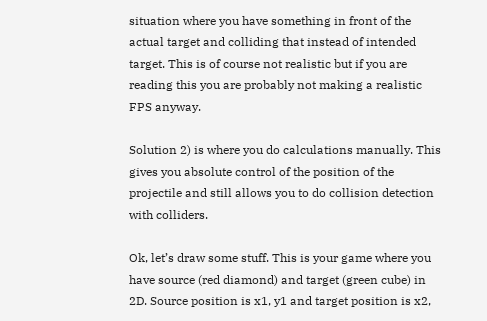situation where you have something in front of the actual target and colliding that instead of intended target. This is of course not realistic but if you are reading this you are probably not making a realistic FPS anyway.

Solution 2) is where you do calculations manually. This gives you absolute control of the position of the projectile and still allows you to do collision detection with colliders.

Ok, let’s draw some stuff. This is your game where you have source (red diamond) and target (green cube) in 2D. Source position is x1, y1 and target position is x2,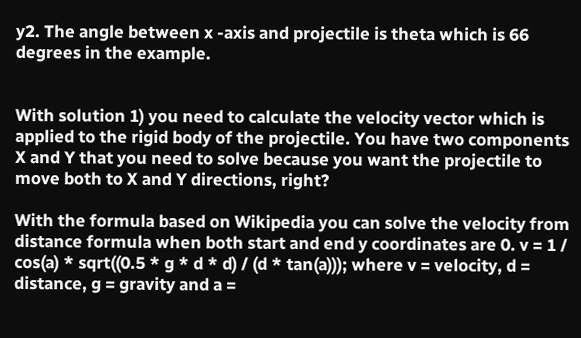y2. The angle between x -axis and projectile is theta which is 66 degrees in the example.


With solution 1) you need to calculate the velocity vector which is applied to the rigid body of the projectile. You have two components X and Y that you need to solve because you want the projectile to move both to X and Y directions, right?

With the formula based on Wikipedia you can solve the velocity from distance formula when both start and end y coordinates are 0. v = 1 / cos(a) * sqrt((0.5 * g * d * d) / (d * tan(a))); where v = velocity, d = distance, g = gravity and a =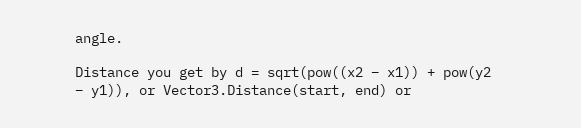angle.

Distance you get by d = sqrt(pow((x2 – x1)) + pow(y2 – y1)), or Vector3.Distance(start, end) or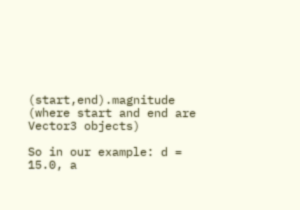(start,end).magnitude (where start and end are Vector3 objects)

So in our example: d = 15.0, a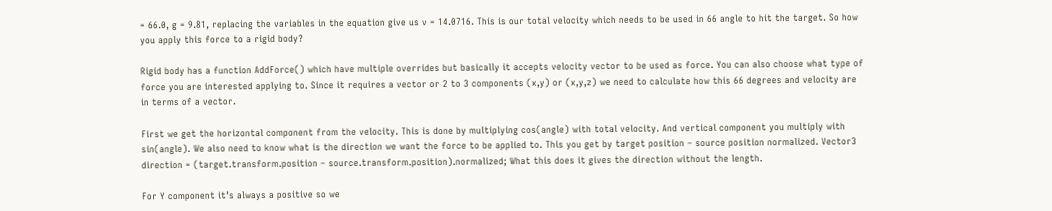= 66.0, g = 9.81, replacing the variables in the equation give us v = 14.0716. This is our total velocity which needs to be used in 66 angle to hit the target. So how you apply this force to a rigid body?

Rigid body has a function AddForce() which have multiple overrides but basically it accepts velocity vector to be used as force. You can also choose what type of force you are interested applying to. Since it requires a vector or 2 to 3 components (x,y) or (x,y,z) we need to calculate how this 66 degrees and velocity are in terms of a vector.

First we get the horizontal component from the velocity. This is done by multiplying cos(angle) with total velocity. And vertical component you multiply with sin(angle). We also need to know what is the direction we want the force to be applied to. This you get by target position – source position normalized. Vector3 direction = (target.transform.position – source.transform.position).normalized; What this does it gives the direction without the length.

For Y component it’s always a positive so we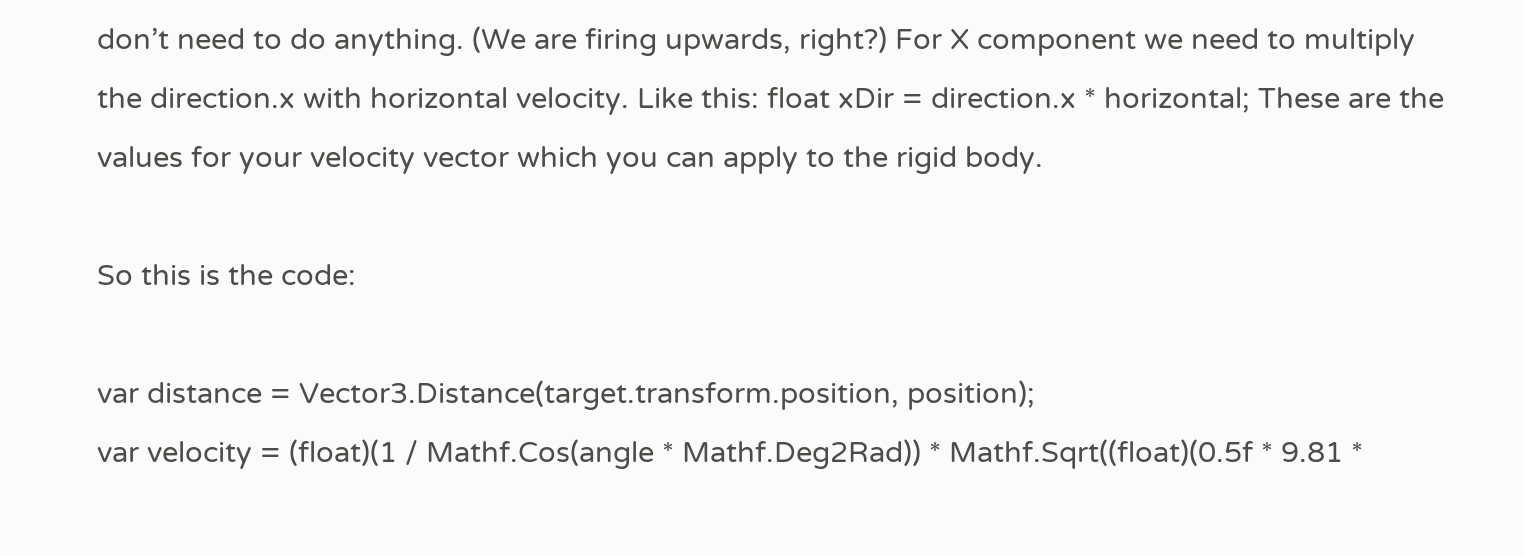don’t need to do anything. (We are firing upwards, right?) For X component we need to multiply the direction.x with horizontal velocity. Like this: float xDir = direction.x * horizontal; These are the values for your velocity vector which you can apply to the rigid body.

So this is the code:

var distance = Vector3.Distance(target.transform.position, position);
var velocity = (float)(1 / Mathf.Cos(angle * Mathf.Deg2Rad)) * Mathf.Sqrt((float)(0.5f * 9.81 *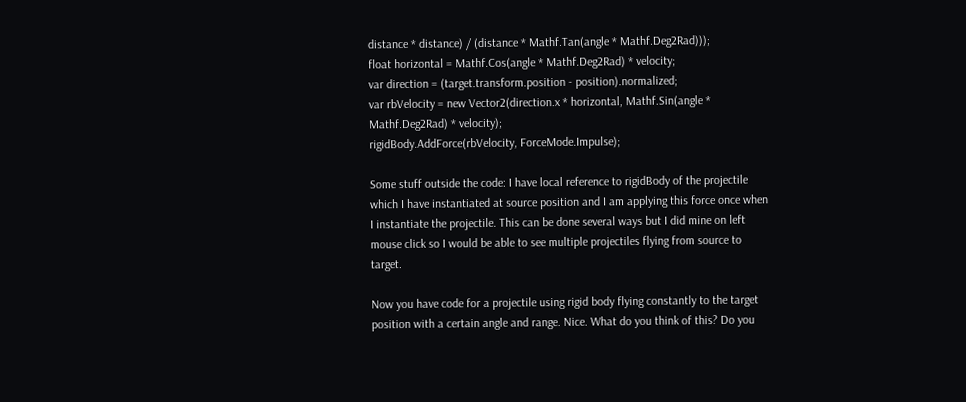distance * distance) / (distance * Mathf.Tan(angle * Mathf.Deg2Rad)));
float horizontal = Mathf.Cos(angle * Mathf.Deg2Rad) * velocity;
var direction = (target.transform.position - position).normalized;
var rbVelocity = new Vector2(direction.x * horizontal, Mathf.Sin(angle * Mathf.Deg2Rad) * velocity);
rigidBody.AddForce(rbVelocity, ForceMode.Impulse);

Some stuff outside the code: I have local reference to rigidBody of the projectile which I have instantiated at source position and I am applying this force once when I instantiate the projectile. This can be done several ways but I did mine on left mouse click so I would be able to see multiple projectiles flying from source to target.

Now you have code for a projectile using rigid body flying constantly to the target position with a certain angle and range. Nice. What do you think of this? Do you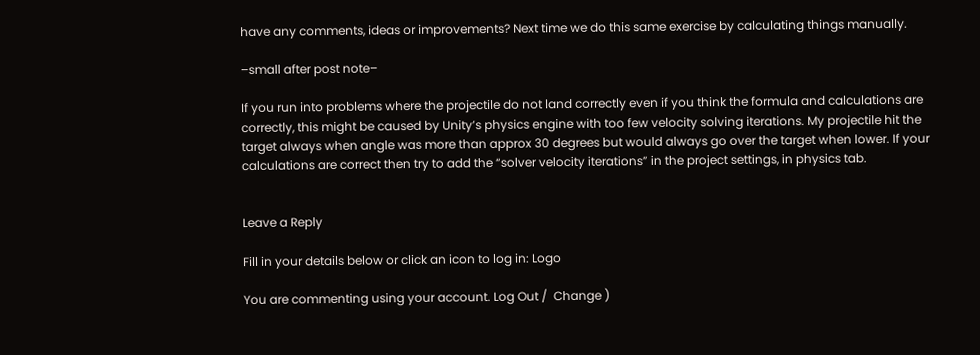have any comments, ideas or improvements? Next time we do this same exercise by calculating things manually.

–small after post note–

If you run into problems where the projectile do not land correctly even if you think the formula and calculations are correctly, this might be caused by Unity’s physics engine with too few velocity solving iterations. My projectile hit the target always when angle was more than approx 30 degrees but would always go over the target when lower. If your calculations are correct then try to add the “solver velocity iterations” in the project settings, in physics tab.


Leave a Reply

Fill in your details below or click an icon to log in: Logo

You are commenting using your account. Log Out /  Change )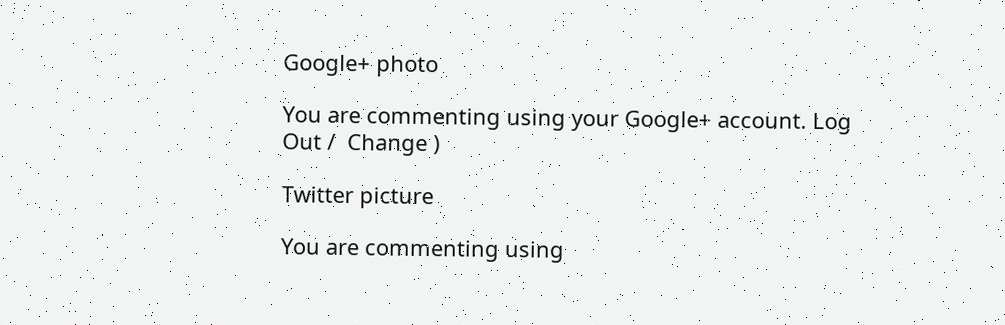Google+ photo

You are commenting using your Google+ account. Log Out /  Change )

Twitter picture

You are commenting using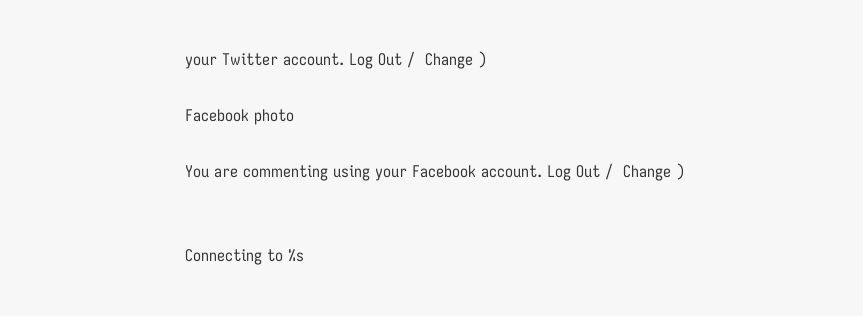your Twitter account. Log Out /  Change )

Facebook photo

You are commenting using your Facebook account. Log Out /  Change )


Connecting to %s